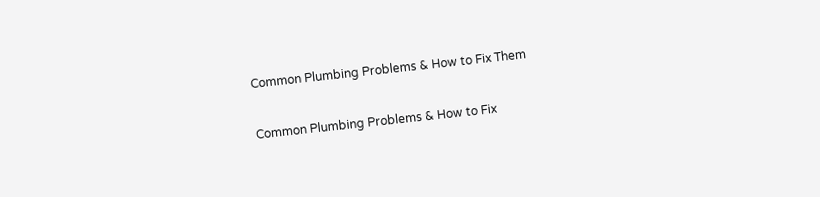Common Plumbing Problems & How to Fix Them

Common Plumbing Problems & How to Fix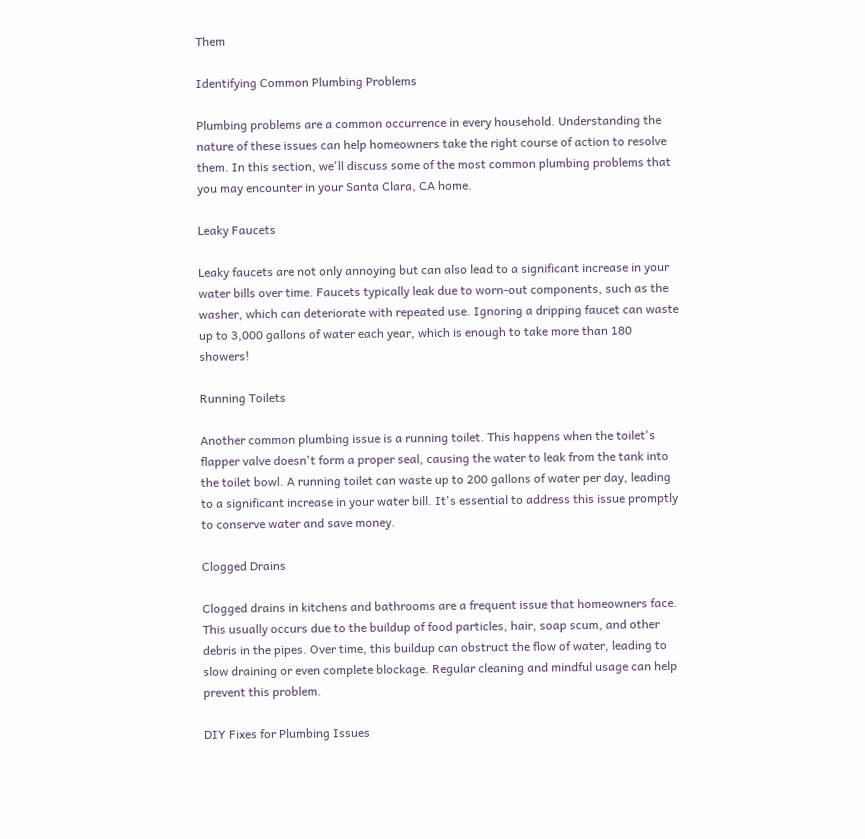Them

Identifying Common Plumbing Problems

Plumbing problems are a common occurrence in every household. Understanding the nature of these issues can help homeowners take the right course of action to resolve them. In this section, we'll discuss some of the most common plumbing problems that you may encounter in your Santa Clara, CA home.

Leaky Faucets

Leaky faucets are not only annoying but can also lead to a significant increase in your water bills over time. Faucets typically leak due to worn-out components, such as the washer, which can deteriorate with repeated use. Ignoring a dripping faucet can waste up to 3,000 gallons of water each year, which is enough to take more than 180 showers!

Running Toilets

Another common plumbing issue is a running toilet. This happens when the toilet's flapper valve doesn't form a proper seal, causing the water to leak from the tank into the toilet bowl. A running toilet can waste up to 200 gallons of water per day, leading to a significant increase in your water bill. It's essential to address this issue promptly to conserve water and save money.

Clogged Drains

Clogged drains in kitchens and bathrooms are a frequent issue that homeowners face. This usually occurs due to the buildup of food particles, hair, soap scum, and other debris in the pipes. Over time, this buildup can obstruct the flow of water, leading to slow draining or even complete blockage. Regular cleaning and mindful usage can help prevent this problem.

DIY Fixes for Plumbing Issues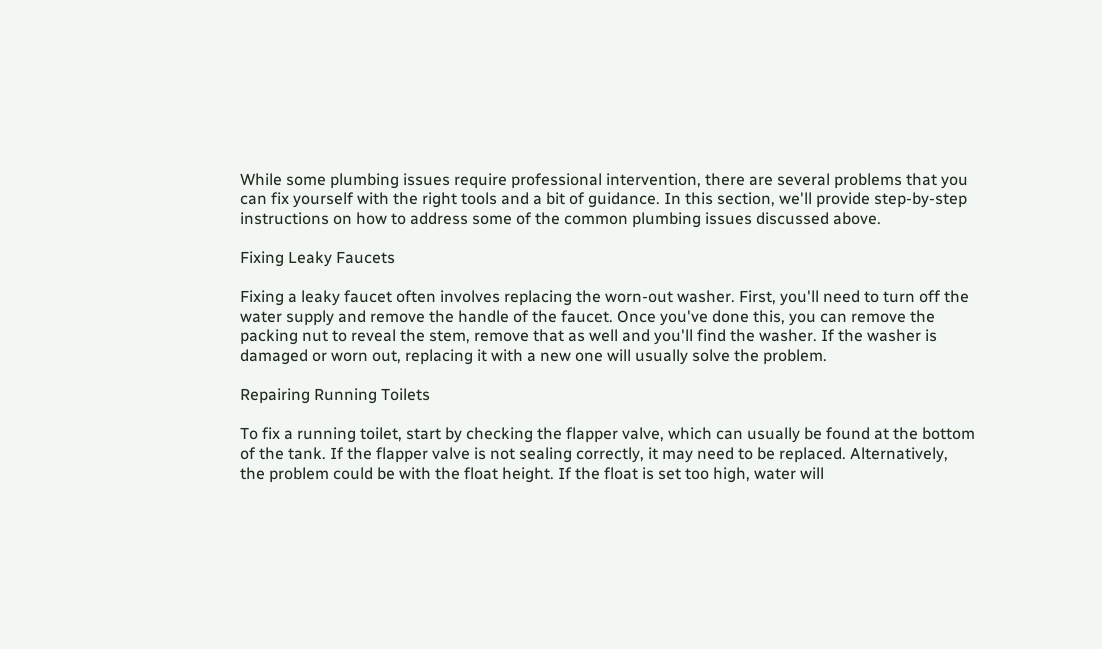While some plumbing issues require professional intervention, there are several problems that you can fix yourself with the right tools and a bit of guidance. In this section, we'll provide step-by-step instructions on how to address some of the common plumbing issues discussed above.

Fixing Leaky Faucets

Fixing a leaky faucet often involves replacing the worn-out washer. First, you'll need to turn off the water supply and remove the handle of the faucet. Once you've done this, you can remove the packing nut to reveal the stem, remove that as well and you'll find the washer. If the washer is damaged or worn out, replacing it with a new one will usually solve the problem.

Repairing Running Toilets

To fix a running toilet, start by checking the flapper valve, which can usually be found at the bottom of the tank. If the flapper valve is not sealing correctly, it may need to be replaced. Alternatively, the problem could be with the float height. If the float is set too high, water will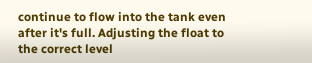continue to flow into the tank even after it's full. Adjusting the float to the correct level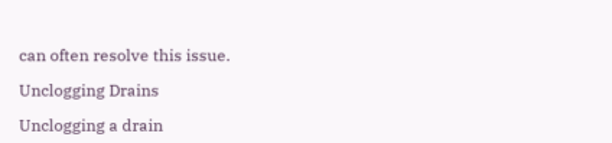can often resolve this issue.

Unclogging Drains

Unclogging a drain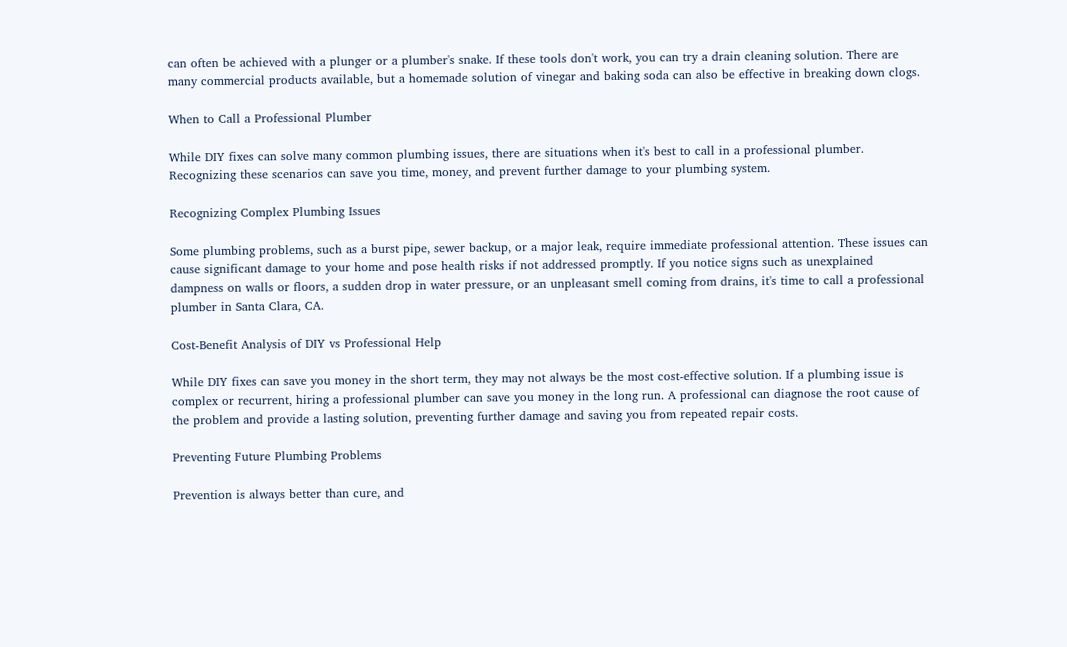can often be achieved with a plunger or a plumber's snake. If these tools don't work, you can try a drain cleaning solution. There are many commercial products available, but a homemade solution of vinegar and baking soda can also be effective in breaking down clogs.

When to Call a Professional Plumber

While DIY fixes can solve many common plumbing issues, there are situations when it's best to call in a professional plumber. Recognizing these scenarios can save you time, money, and prevent further damage to your plumbing system.

Recognizing Complex Plumbing Issues

Some plumbing problems, such as a burst pipe, sewer backup, or a major leak, require immediate professional attention. These issues can cause significant damage to your home and pose health risks if not addressed promptly. If you notice signs such as unexplained dampness on walls or floors, a sudden drop in water pressure, or an unpleasant smell coming from drains, it's time to call a professional plumber in Santa Clara, CA.

Cost-Benefit Analysis of DIY vs Professional Help

While DIY fixes can save you money in the short term, they may not always be the most cost-effective solution. If a plumbing issue is complex or recurrent, hiring a professional plumber can save you money in the long run. A professional can diagnose the root cause of the problem and provide a lasting solution, preventing further damage and saving you from repeated repair costs.

Preventing Future Plumbing Problems

Prevention is always better than cure, and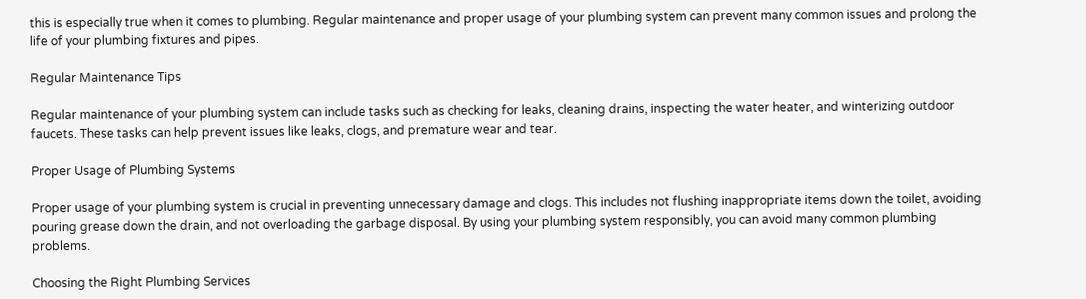this is especially true when it comes to plumbing. Regular maintenance and proper usage of your plumbing system can prevent many common issues and prolong the life of your plumbing fixtures and pipes.

Regular Maintenance Tips

Regular maintenance of your plumbing system can include tasks such as checking for leaks, cleaning drains, inspecting the water heater, and winterizing outdoor faucets. These tasks can help prevent issues like leaks, clogs, and premature wear and tear.

Proper Usage of Plumbing Systems

Proper usage of your plumbing system is crucial in preventing unnecessary damage and clogs. This includes not flushing inappropriate items down the toilet, avoiding pouring grease down the drain, and not overloading the garbage disposal. By using your plumbing system responsibly, you can avoid many common plumbing problems.

Choosing the Right Plumbing Services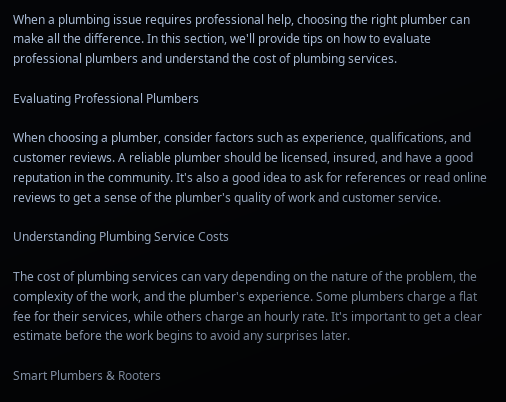When a plumbing issue requires professional help, choosing the right plumber can make all the difference. In this section, we'll provide tips on how to evaluate professional plumbers and understand the cost of plumbing services.

Evaluating Professional Plumbers

When choosing a plumber, consider factors such as experience, qualifications, and customer reviews. A reliable plumber should be licensed, insured, and have a good reputation in the community. It's also a good idea to ask for references or read online reviews to get a sense of the plumber's quality of work and customer service.

Understanding Plumbing Service Costs

The cost of plumbing services can vary depending on the nature of the problem, the complexity of the work, and the plumber's experience. Some plumbers charge a flat fee for their services, while others charge an hourly rate. It's important to get a clear estimate before the work begins to avoid any surprises later.

Smart Plumbers & Rooters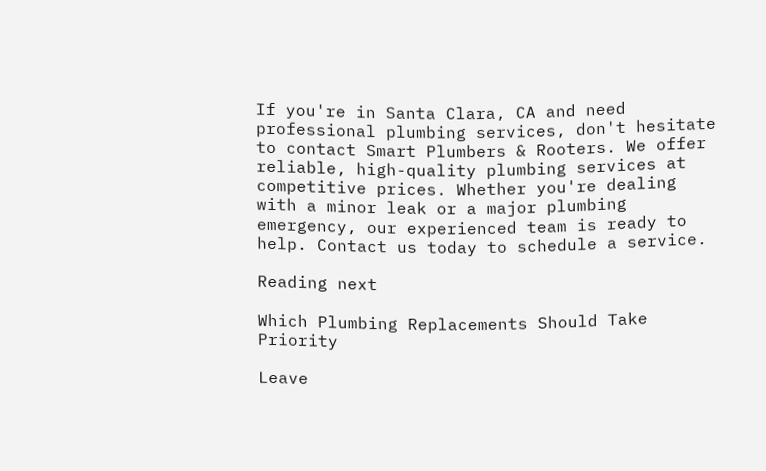If you're in Santa Clara, CA and need professional plumbing services, don't hesitate to contact Smart Plumbers & Rooters. We offer reliable, high-quality plumbing services at competitive prices. Whether you're dealing with a minor leak or a major plumbing emergency, our experienced team is ready to help. Contact us today to schedule a service.

Reading next

Which Plumbing Replacements Should Take Priority

Leave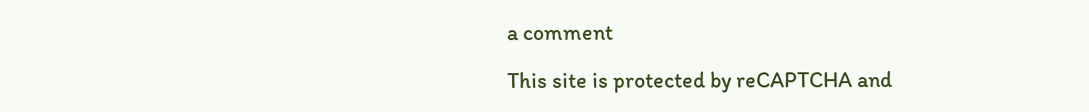a comment

This site is protected by reCAPTCHA and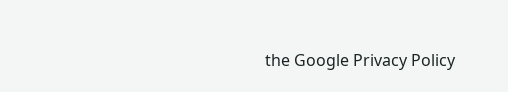the Google Privacy Policy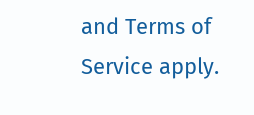and Terms of Service apply.